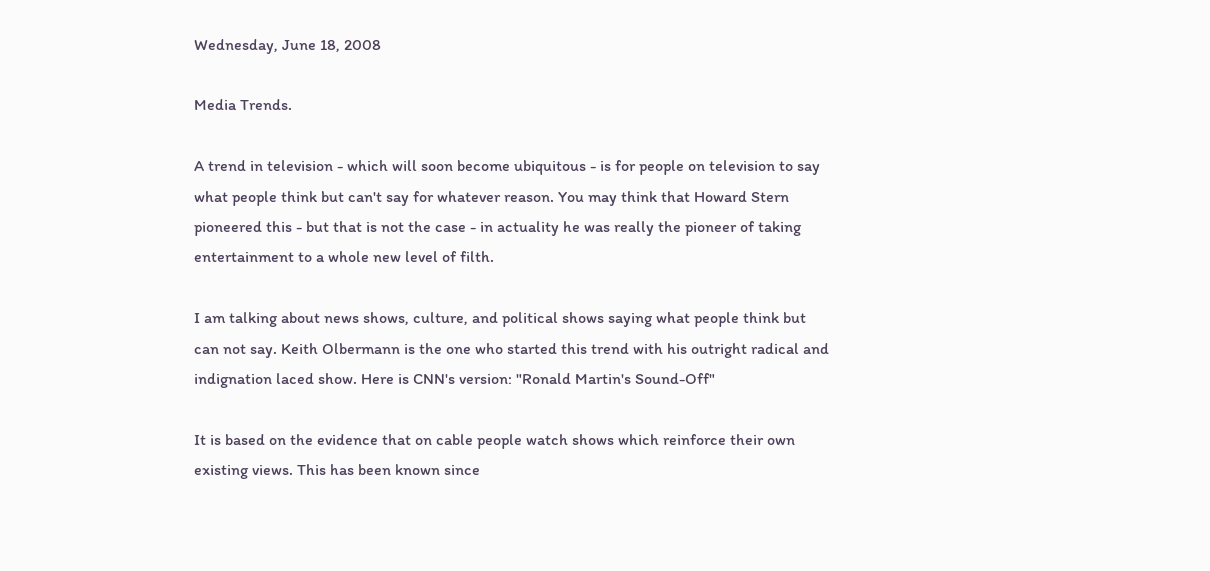Wednesday, June 18, 2008

Media Trends.

A trend in television - which will soon become ubiquitous - is for people on television to say what people think but can't say for whatever reason. You may think that Howard Stern pioneered this - but that is not the case - in actuality he was really the pioneer of taking entertainment to a whole new level of filth.

I am talking about news shows, culture, and political shows saying what people think but can not say. Keith Olbermann is the one who started this trend with his outright radical and indignation laced show. Here is CNN's version: "Ronald Martin's Sound-Off"

It is based on the evidence that on cable people watch shows which reinforce their own existing views. This has been known since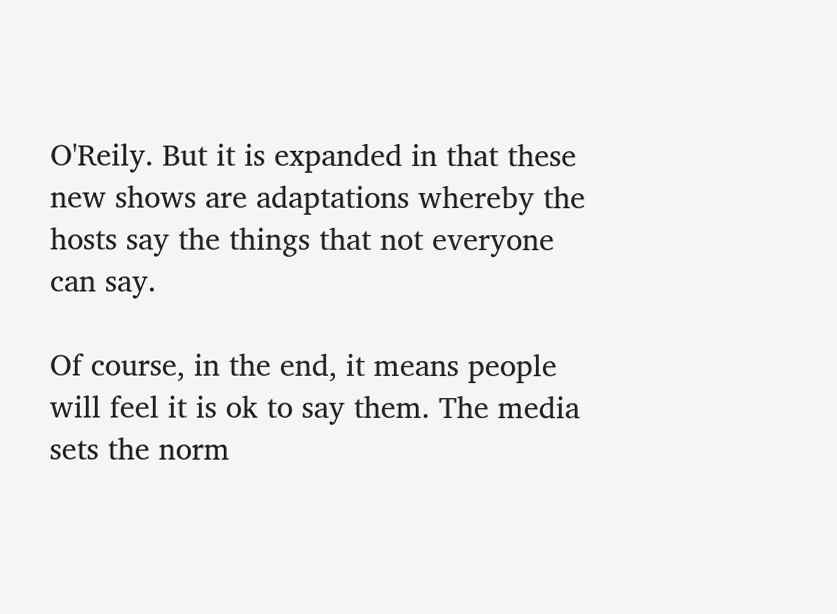O'Reily. But it is expanded in that these new shows are adaptations whereby the hosts say the things that not everyone can say.

Of course, in the end, it means people will feel it is ok to say them. The media sets the norm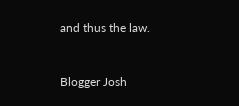and thus the law.


Blogger Josh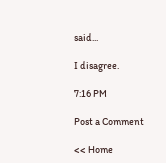said...

I disagree.

7:16 PM

Post a Comment

<< Home